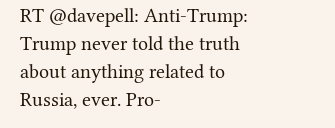RT @davepell: Anti-Trump: Trump never told the truth about anything related to Russia, ever. Pro-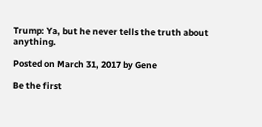Trump: Ya, but he never tells the truth about anything.

Posted on March 31, 2017 by Gene

Be the first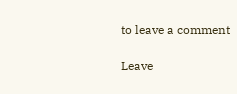to leave a comment

Leave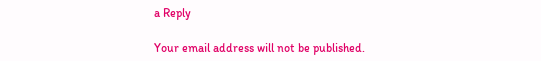a Reply

Your email address will not be published.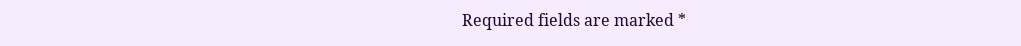Required fields are marked *